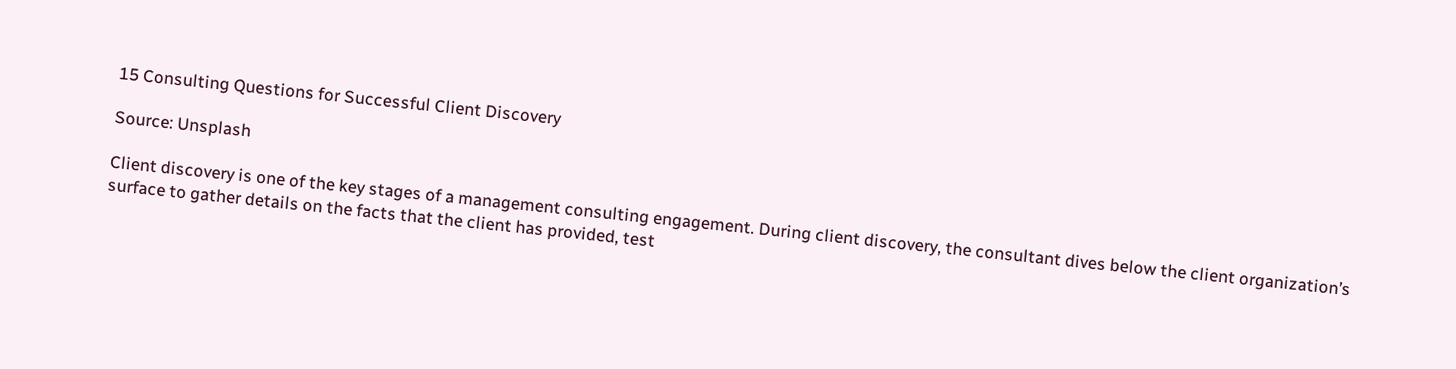15 Consulting Questions for Successful Client Discovery

Source: Unsplash

Client discovery is one of the key stages of a management consulting engagement. During client discovery, the consultant dives below the client organization’s surface to gather details on the facts that the client has provided, test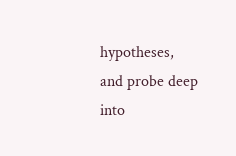hypotheses, and probe deep into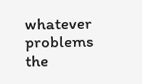whatever problems the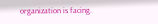organization is facing.